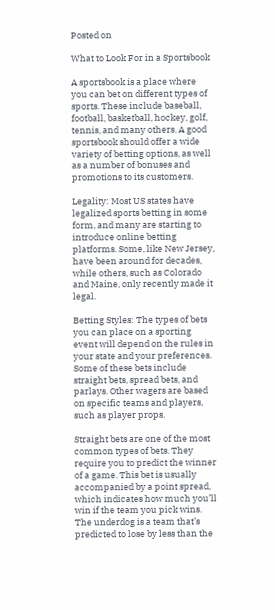Posted on

What to Look For in a Sportsbook

A sportsbook is a place where you can bet on different types of sports. These include baseball, football, basketball, hockey, golf, tennis, and many others. A good sportsbook should offer a wide variety of betting options, as well as a number of bonuses and promotions to its customers.

Legality: Most US states have legalized sports betting in some form, and many are starting to introduce online betting platforms. Some, like New Jersey, have been around for decades, while others, such as Colorado and Maine, only recently made it legal.

Betting Styles: The types of bets you can place on a sporting event will depend on the rules in your state and your preferences. Some of these bets include straight bets, spread bets, and parlays. Other wagers are based on specific teams and players, such as player props.

Straight bets are one of the most common types of bets. They require you to predict the winner of a game. This bet is usually accompanied by a point spread, which indicates how much you’ll win if the team you pick wins. The underdog is a team that’s predicted to lose by less than the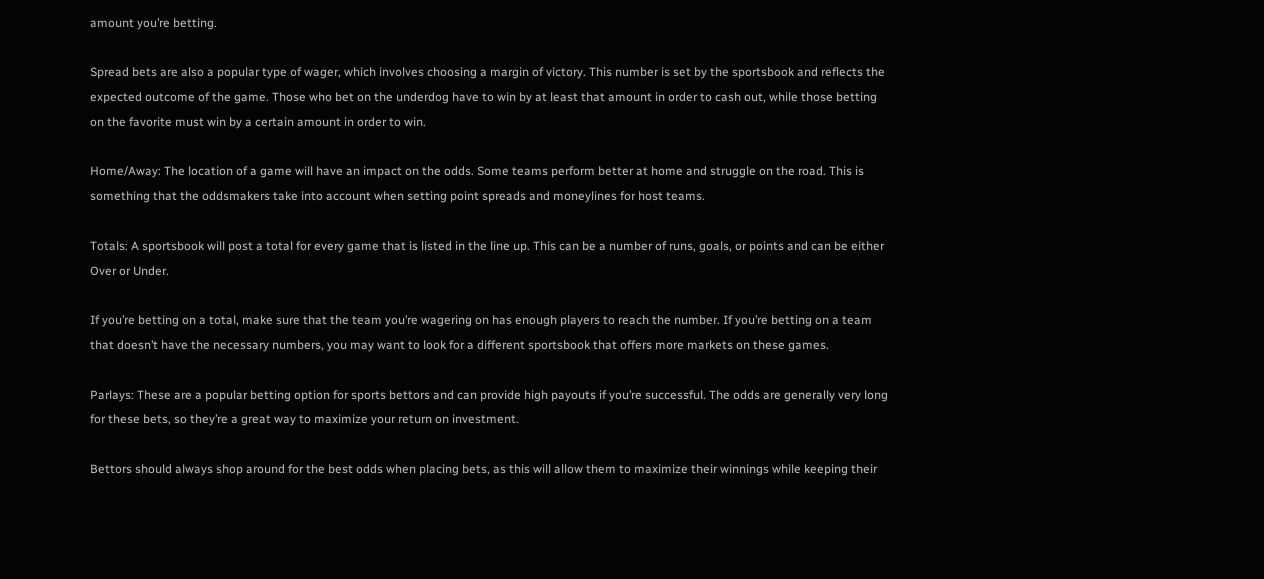amount you’re betting.

Spread bets are also a popular type of wager, which involves choosing a margin of victory. This number is set by the sportsbook and reflects the expected outcome of the game. Those who bet on the underdog have to win by at least that amount in order to cash out, while those betting on the favorite must win by a certain amount in order to win.

Home/Away: The location of a game will have an impact on the odds. Some teams perform better at home and struggle on the road. This is something that the oddsmakers take into account when setting point spreads and moneylines for host teams.

Totals: A sportsbook will post a total for every game that is listed in the line up. This can be a number of runs, goals, or points and can be either Over or Under.

If you’re betting on a total, make sure that the team you’re wagering on has enough players to reach the number. If you’re betting on a team that doesn’t have the necessary numbers, you may want to look for a different sportsbook that offers more markets on these games.

Parlays: These are a popular betting option for sports bettors and can provide high payouts if you’re successful. The odds are generally very long for these bets, so they’re a great way to maximize your return on investment.

Bettors should always shop around for the best odds when placing bets, as this will allow them to maximize their winnings while keeping their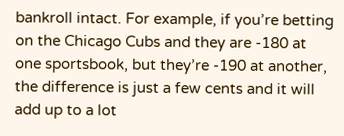bankroll intact. For example, if you’re betting on the Chicago Cubs and they are -180 at one sportsbook, but they’re -190 at another, the difference is just a few cents and it will add up to a lot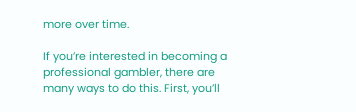more over time.

If you’re interested in becoming a professional gambler, there are many ways to do this. First, you’ll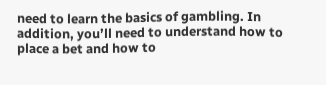need to learn the basics of gambling. In addition, you’ll need to understand how to place a bet and how to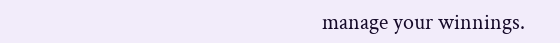manage your winnings.